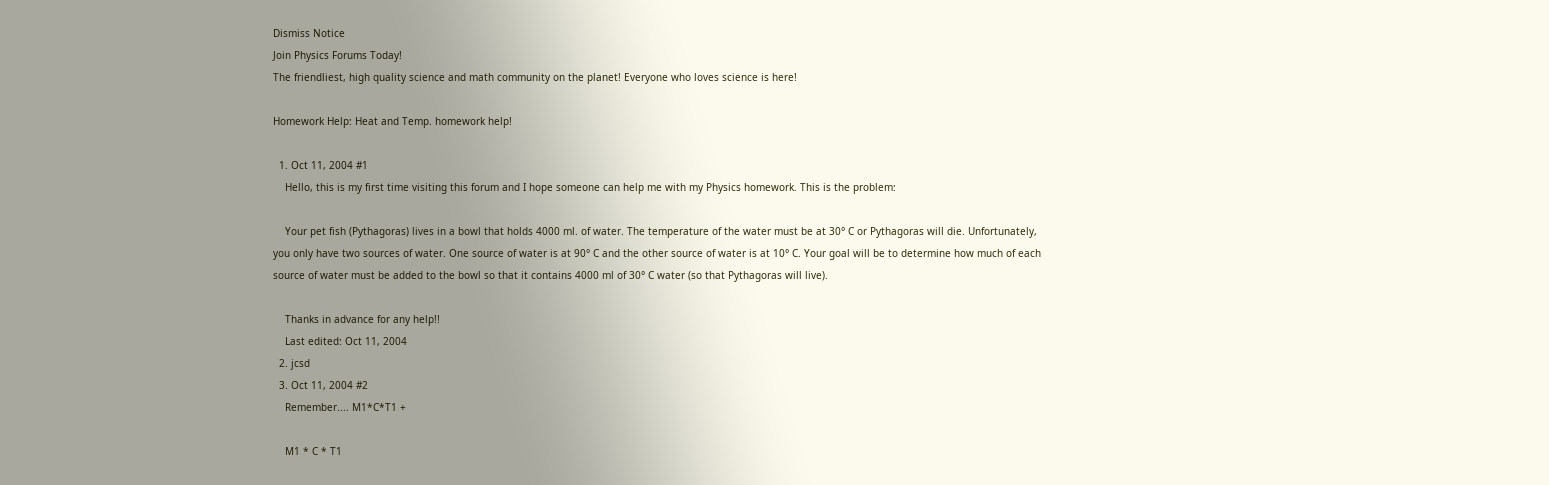Dismiss Notice
Join Physics Forums Today!
The friendliest, high quality science and math community on the planet! Everyone who loves science is here!

Homework Help: Heat and Temp. homework help!

  1. Oct 11, 2004 #1
    Hello, this is my first time visiting this forum and I hope someone can help me with my Physics homework. This is the problem:

    Your pet fish (Pythagoras) lives in a bowl that holds 4000 ml. of water. The temperature of the water must be at 30° C or Pythagoras will die. Unfortunately, you only have two sources of water. One source of water is at 90° C and the other source of water is at 10° C. Your goal will be to determine how much of each source of water must be added to the bowl so that it contains 4000 ml of 30° C water (so that Pythagoras will live).

    Thanks in advance for any help!!
    Last edited: Oct 11, 2004
  2. jcsd
  3. Oct 11, 2004 #2
    Remember.... M1*C*T1 +

    M1 * C * T1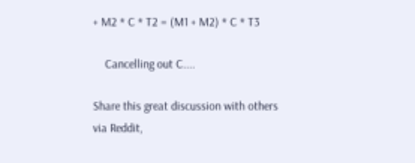+ M2 * C * T2 = (M1 + M2) * C * T3

    Cancelling out C....

Share this great discussion with others via Reddit,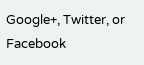Google+, Twitter, or Facebook